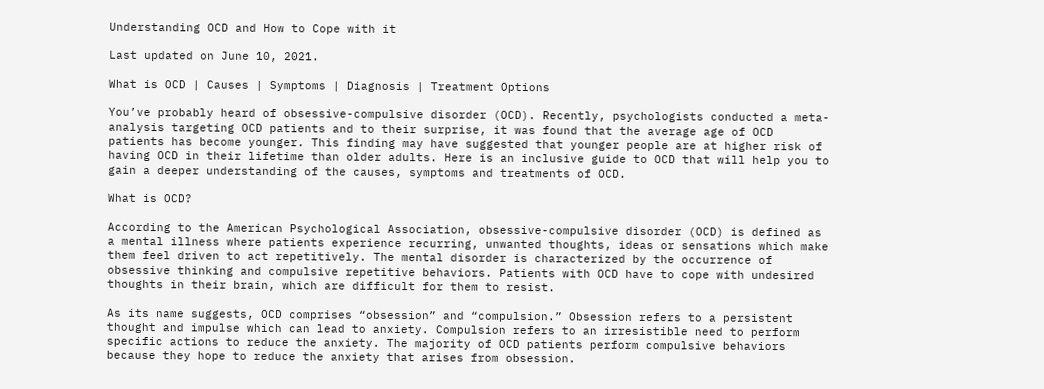Understanding OCD and How to Cope with it

Last updated on June 10, 2021.

What is OCD | Causes | Symptoms | Diagnosis | Treatment Options

You’ve probably heard of obsessive-compulsive disorder (OCD). Recently, psychologists conducted a meta-analysis targeting OCD patients and to their surprise, it was found that the average age of OCD patients has become younger. This finding may have suggested that younger people are at higher risk of having OCD in their lifetime than older adults. Here is an inclusive guide to OCD that will help you to gain a deeper understanding of the causes, symptoms and treatments of OCD.

What is OCD?

According to the American Psychological Association, obsessive-compulsive disorder (OCD) is defined as a mental illness where patients experience recurring, unwanted thoughts, ideas or sensations which make them feel driven to act repetitively. The mental disorder is characterized by the occurrence of obsessive thinking and compulsive repetitive behaviors. Patients with OCD have to cope with undesired thoughts in their brain, which are difficult for them to resist.

As its name suggests, OCD comprises “obsession” and “compulsion.” Obsession refers to a persistent thought and impulse which can lead to anxiety. Compulsion refers to an irresistible need to perform specific actions to reduce the anxiety. The majority of OCD patients perform compulsive behaviors because they hope to reduce the anxiety that arises from obsession.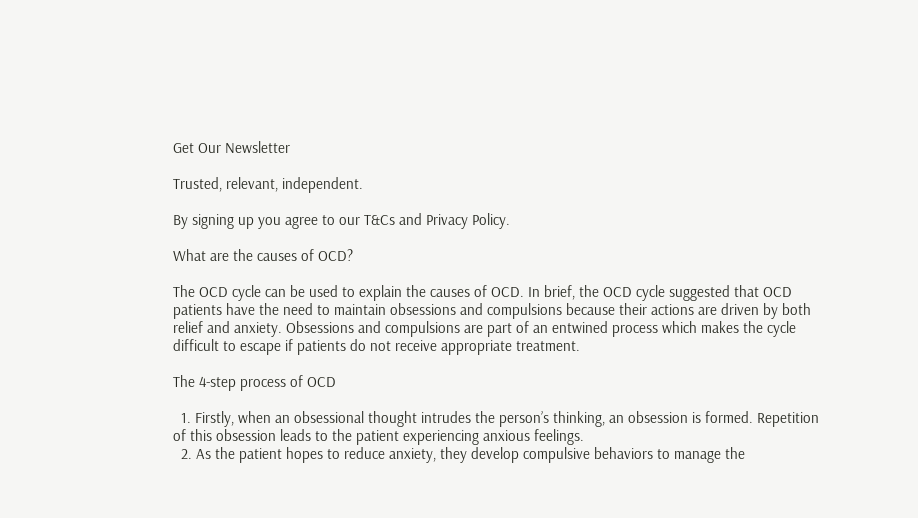Get Our Newsletter

Trusted, relevant, independent.

By signing up you agree to our T&Cs and Privacy Policy.

What are the causes of OCD?

The OCD cycle can be used to explain the causes of OCD. In brief, the OCD cycle suggested that OCD patients have the need to maintain obsessions and compulsions because their actions are driven by both relief and anxiety. Obsessions and compulsions are part of an entwined process which makes the cycle difficult to escape if patients do not receive appropriate treatment.

The 4-step process of OCD

  1. Firstly, when an obsessional thought intrudes the person’s thinking, an obsession is formed. Repetition of this obsession leads to the patient experiencing anxious feelings.
  2. As the patient hopes to reduce anxiety, they develop compulsive behaviors to manage the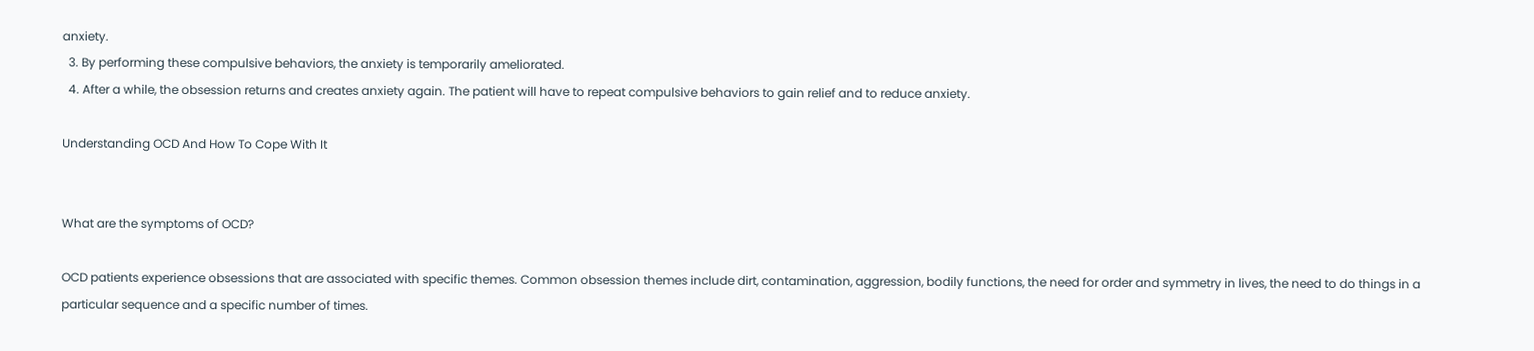anxiety.
  3. By performing these compulsive behaviors, the anxiety is temporarily ameliorated.
  4. After a while, the obsession returns and creates anxiety again. The patient will have to repeat compulsive behaviors to gain relief and to reduce anxiety.

Understanding OCD And How To Cope With It


What are the symptoms of OCD?

OCD patients experience obsessions that are associated with specific themes. Common obsession themes include dirt, contamination, aggression, bodily functions, the need for order and symmetry in lives, the need to do things in a particular sequence and a specific number of times.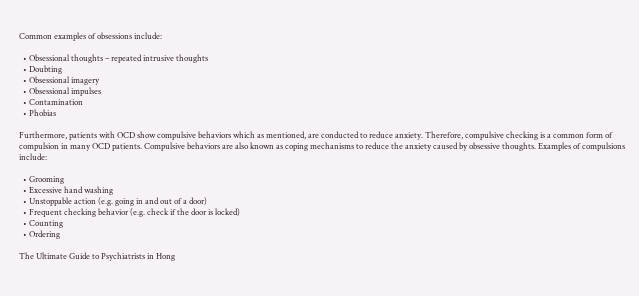Common examples of obsessions include:

  • Obsessional thoughts – repeated intrusive thoughts
  • Doubting
  • Obsessional imagery
  • Obsessional impulses
  • Contamination
  • Phobias

Furthermore, patients with OCD show compulsive behaviors which as mentioned, are conducted to reduce anxiety. Therefore, compulsive checking is a common form of compulsion in many OCD patients. Compulsive behaviors are also known as coping mechanisms to reduce the anxiety caused by obsessive thoughts. Examples of compulsions include:

  • Grooming
  • Excessive hand washing
  • Unstoppable action (e.g. going in and out of a door)
  • Frequent checking behavior (e.g. check if the door is locked)
  • Counting
  • Ordering

The Ultimate Guide to Psychiatrists in Hong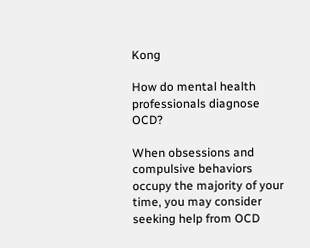Kong

How do mental health professionals diagnose OCD?

When obsessions and compulsive behaviors occupy the majority of your time, you may consider seeking help from OCD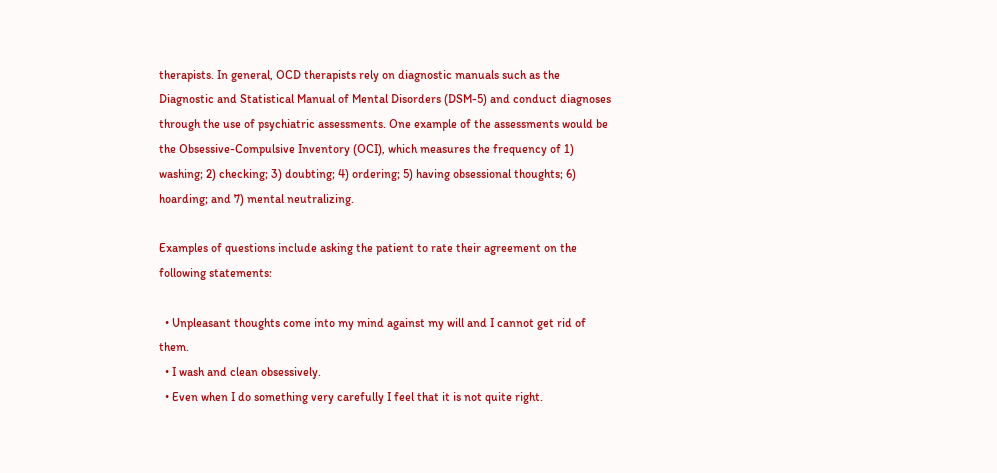therapists. In general, OCD therapists rely on diagnostic manuals such as the Diagnostic and Statistical Manual of Mental Disorders (DSM-5) and conduct diagnoses through the use of psychiatric assessments. One example of the assessments would be the Obsessive-Compulsive Inventory (OCI), which measures the frequency of 1) washing; 2) checking; 3) doubting; 4) ordering; 5) having obsessional thoughts; 6) hoarding; and 7) mental neutralizing.

Examples of questions include asking the patient to rate their agreement on the following statements:

  • Unpleasant thoughts come into my mind against my will and I cannot get rid of them.
  • I wash and clean obsessively.
  • Even when I do something very carefully I feel that it is not quite right.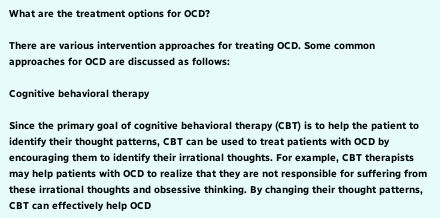What are the treatment options for OCD?

There are various intervention approaches for treating OCD. Some common approaches for OCD are discussed as follows:

Cognitive behavioral therapy

Since the primary goal of cognitive behavioral therapy (CBT) is to help the patient to identify their thought patterns, CBT can be used to treat patients with OCD by encouraging them to identify their irrational thoughts. For example, CBT therapists may help patients with OCD to realize that they are not responsible for suffering from these irrational thoughts and obsessive thinking. By changing their thought patterns, CBT can effectively help OCD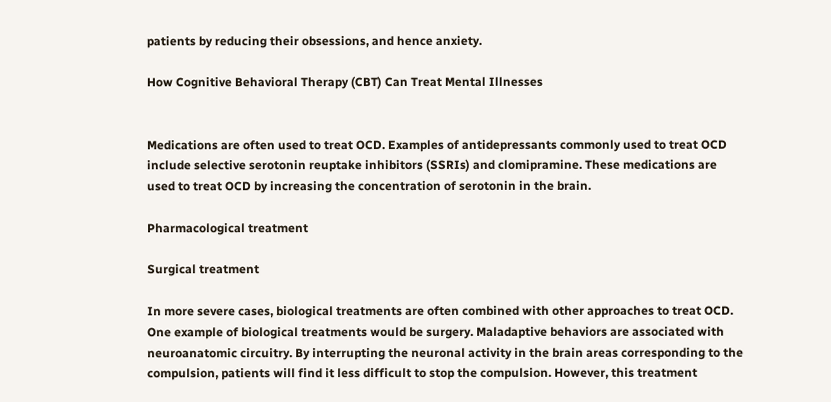patients by reducing their obsessions, and hence anxiety.

How Cognitive Behavioral Therapy (CBT) Can Treat Mental Illnesses


Medications are often used to treat OCD. Examples of antidepressants commonly used to treat OCD include selective serotonin reuptake inhibitors (SSRIs) and clomipramine. These medications are used to treat OCD by increasing the concentration of serotonin in the brain.

Pharmacological treatment

Surgical treatment

In more severe cases, biological treatments are often combined with other approaches to treat OCD. One example of biological treatments would be surgery. Maladaptive behaviors are associated with neuroanatomic circuitry. By interrupting the neuronal activity in the brain areas corresponding to the compulsion, patients will find it less difficult to stop the compulsion. However, this treatment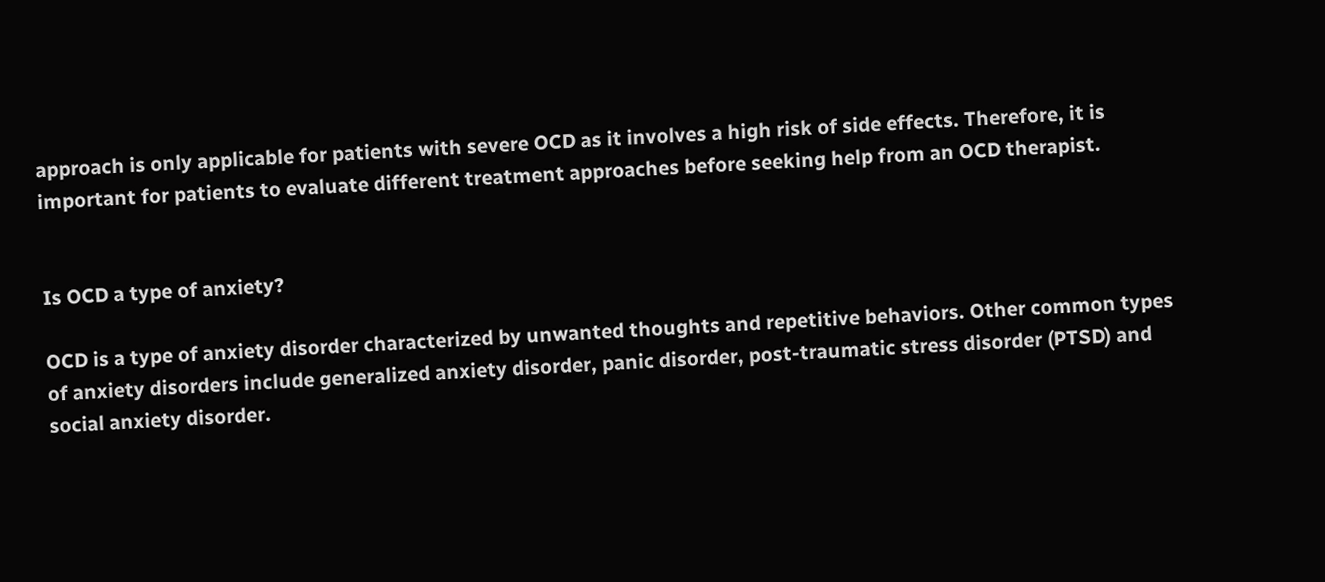approach is only applicable for patients with severe OCD as it involves a high risk of side effects. Therefore, it is important for patients to evaluate different treatment approaches before seeking help from an OCD therapist.


Is OCD a type of anxiety?

OCD is a type of anxiety disorder characterized by unwanted thoughts and repetitive behaviors. Other common types of anxiety disorders include generalized anxiety disorder, panic disorder, post-traumatic stress disorder (PTSD) and social anxiety disorder.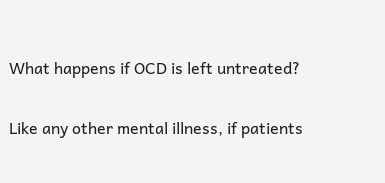What happens if OCD is left untreated?

Like any other mental illness, if patients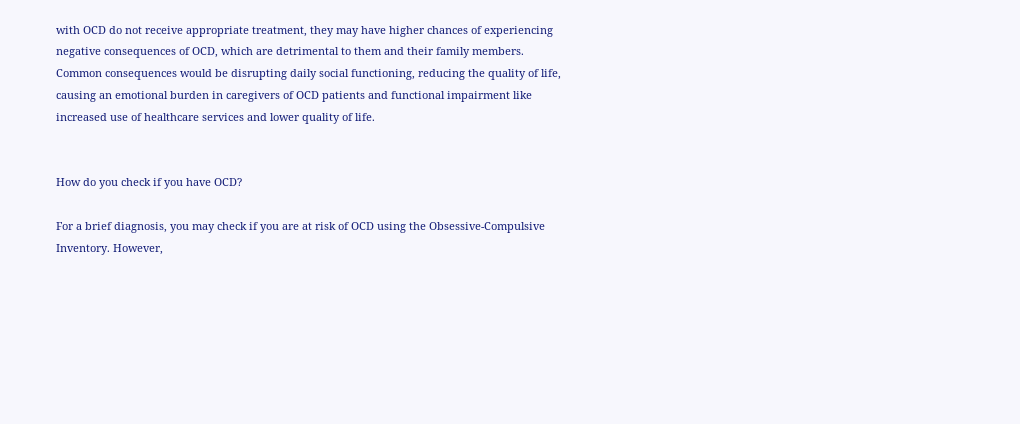with OCD do not receive appropriate treatment, they may have higher chances of experiencing negative consequences of OCD, which are detrimental to them and their family members. Common consequences would be disrupting daily social functioning, reducing the quality of life, causing an emotional burden in caregivers of OCD patients and functional impairment like increased use of healthcare services and lower quality of life.


How do you check if you have OCD?

For a brief diagnosis, you may check if you are at risk of OCD using the Obsessive-Compulsive Inventory. However,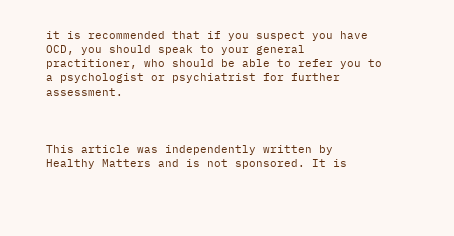it is recommended that if you suspect you have OCD, you should speak to your general practitioner, who should be able to refer you to a psychologist or psychiatrist for further assessment.



This article was independently written by Healthy Matters and is not sponsored. It is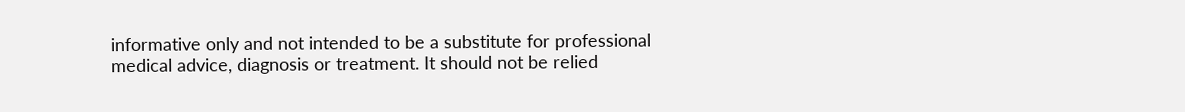informative only and not intended to be a substitute for professional medical advice, diagnosis or treatment. It should not be relied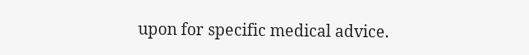upon for specific medical advice.